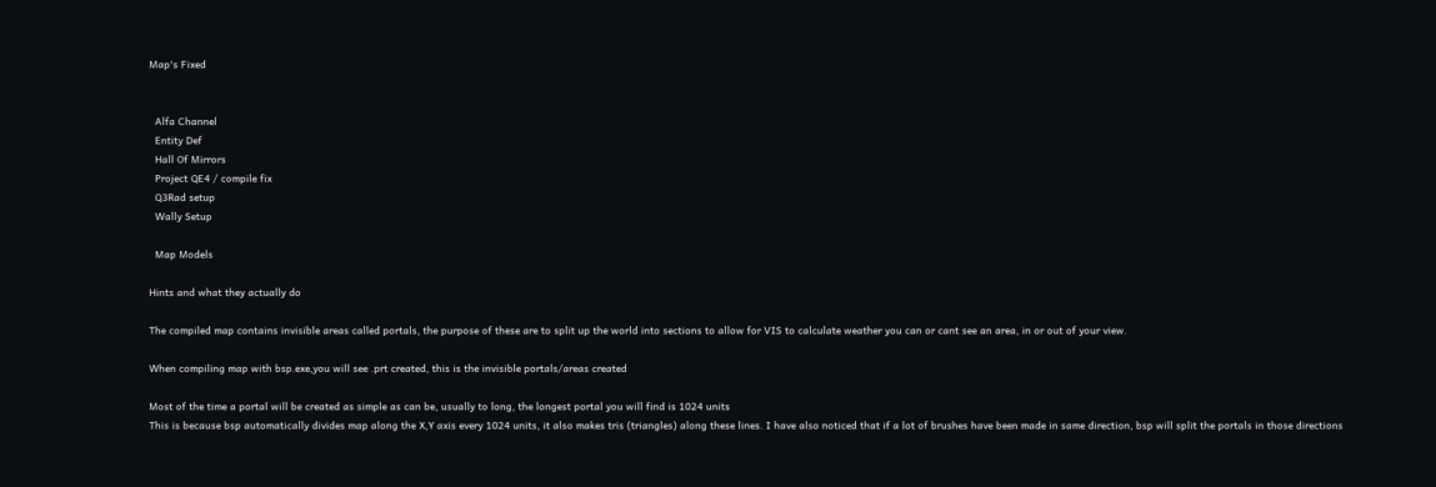Map's Fixed


  Alfa Channel
  Entity Def
  Hall Of Mirrors
  Project QE4 / compile fix
  Q3Rad setup
  Wally Setup

  Map Models

Hints and what they actually do

The compiled map contains invisible areas called portals, the purpose of these are to split up the world into sections to allow for VIS to calculate weather you can or cant see an area, in or out of your view.

When compiling map with bsp.exe,you will see .prt created, this is the invisible portals/areas created

Most of the time a portal will be created as simple as can be, usually to long, the longest portal you will find is 1024 units
This is because bsp automatically divides map along the X,Y axis every 1024 units, it also makes tris (triangles) along these lines. I have also noticed that if a lot of brushes have been made in same direction, bsp will split the portals in those directions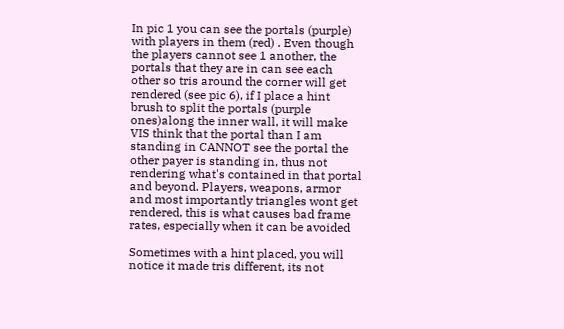In pic 1 you can see the portals (purple) with players in them (red) . Even though the players cannot see 1 another, the portals that they are in can see each other so tris around the corner will get rendered (see pic 6), if I place a hint brush to split the portals (purple ones)along the inner wall, it will make VIS think that the portal than I am standing in CANNOT see the portal the other payer is standing in, thus not rendering what's contained in that portal and beyond. Players, weapons, armor and most importantly triangles wont get rendered, this is what causes bad frame rates, especially when it can be avoided

Sometimes with a hint placed, you will notice it made tris different, its not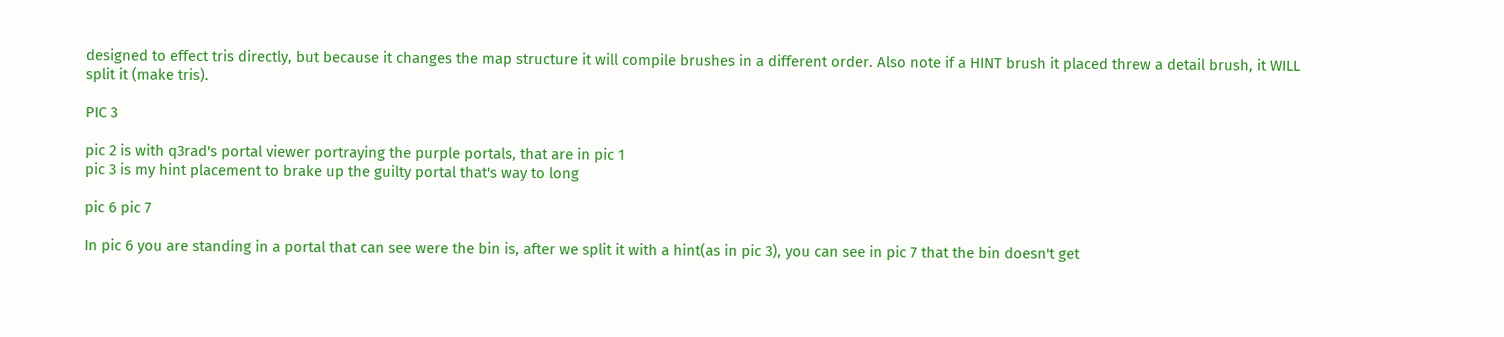designed to effect tris directly, but because it changes the map structure it will compile brushes in a different order. Also note if a HINT brush it placed threw a detail brush, it WILL split it (make tris).

PIC 3

pic 2 is with q3rad's portal viewer portraying the purple portals, that are in pic 1
pic 3 is my hint placement to brake up the guilty portal that's way to long

pic 6 pic 7

In pic 6 you are standing in a portal that can see were the bin is, after we split it with a hint(as in pic 3), you can see in pic 7 that the bin doesn't get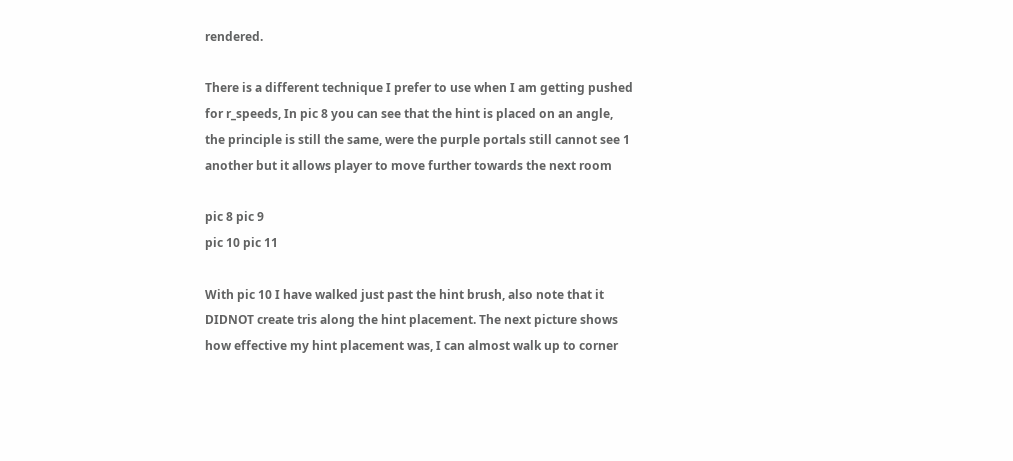rendered.

There is a different technique I prefer to use when I am getting pushed for r_speeds, In pic 8 you can see that the hint is placed on an angle, the principle is still the same, were the purple portals still cannot see 1 another but it allows player to move further towards the next room

pic 8 pic 9
pic 10 pic 11

With pic 10 I have walked just past the hint brush, also note that it DIDNOT create tris along the hint placement. The next picture shows how effective my hint placement was, I can almost walk up to corner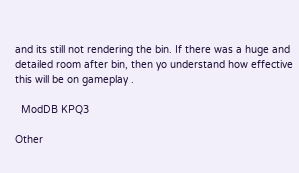and its still not rendering the bin. If there was a huge and detailed room after bin, then yo understand how effective this will be on gameplay .

  ModDB KPQ3

Other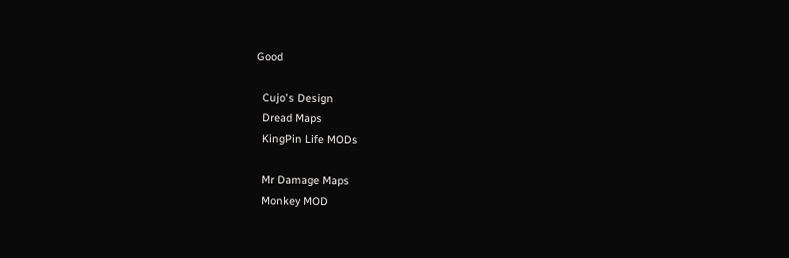Good

  Cujo's Design
  Dread Maps
  KingPin Life MODs

  Mr Damage Maps
  Monkey MOD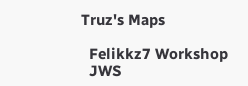Truz's Maps

  Felikkz7 Workshop
  JWS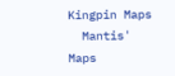Kingpin Maps
  Mantis' Maps